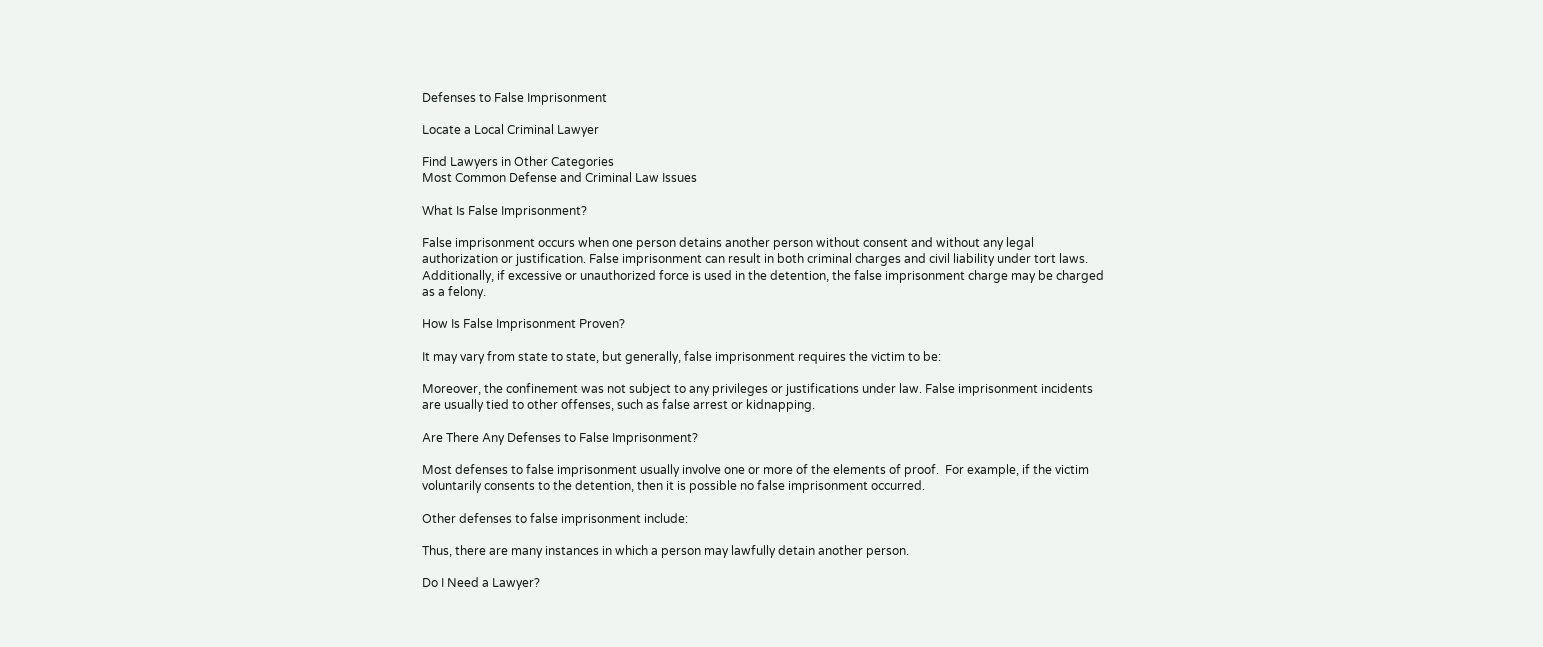Defenses to False Imprisonment

Locate a Local Criminal Lawyer

Find Lawyers in Other Categories
Most Common Defense and Criminal Law Issues

What Is False Imprisonment?

False imprisonment occurs when one person detains another person without consent and without any legal authorization or justification. False imprisonment can result in both criminal charges and civil liability under tort laws. Additionally, if excessive or unauthorized force is used in the detention, the false imprisonment charge may be charged as a felony.

How Is False Imprisonment Proven?

It may vary from state to state, but generally, false imprisonment requires the victim to be:

Moreover, the confinement was not subject to any privileges or justifications under law. False imprisonment incidents are usually tied to other offenses, such as false arrest or kidnapping.

Are There Any Defenses to False Imprisonment?

Most defenses to false imprisonment usually involve one or more of the elements of proof.  For example, if the victim voluntarily consents to the detention, then it is possible no false imprisonment occurred.

Other defenses to false imprisonment include:

Thus, there are many instances in which a person may lawfully detain another person.

Do I Need a Lawyer?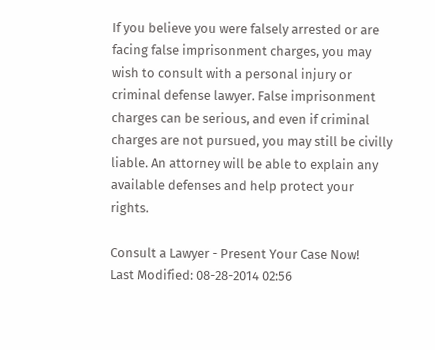If you believe you were falsely arrested or are facing false imprisonment charges, you may wish to consult with a personal injury or criminal defense lawyer. False imprisonment charges can be serious, and even if criminal charges are not pursued, you may still be civilly liable. An attorney will be able to explain any available defenses and help protect your rights.

Consult a Lawyer - Present Your Case Now!
Last Modified: 08-28-2014 02:56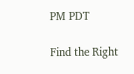PM PDT

Find the Right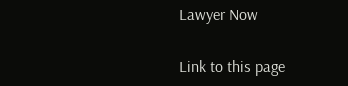Lawyer Now

Link to this page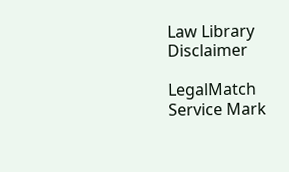Law Library Disclaimer

LegalMatch Service Mark